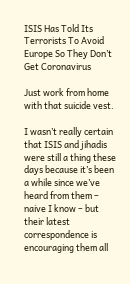ISIS Has Told Its Terrorists To Avoid Europe So They Don’t Get Coronavirus

Just work from home with that suicide vest.

I wasn’t really certain that ISIS and jihadis were still a thing these days because it’s been a while since we’ve heard from them – naive I know – but their latest correspondence is encouraging them all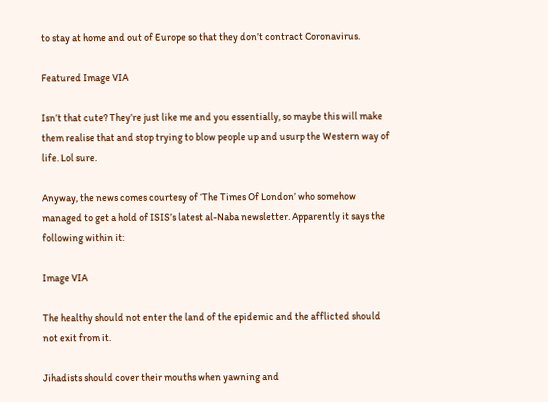to stay at home and out of Europe so that they don’t contract Coronavirus.

Featured Image VIA

Isn’t that cute? They’re just like me and you essentially, so maybe this will make them realise that and stop trying to blow people up and usurp the Western way of life. Lol sure.

Anyway, the news comes courtesy of ‘The Times Of London’ who somehow managed to get a hold of ISIS’s latest al-Naba newsletter. Apparently it says the following within it:

Image VIA

The healthy should not enter the land of the epidemic and the afflicted should not exit from it.

Jihadists should cover their mouths when yawning and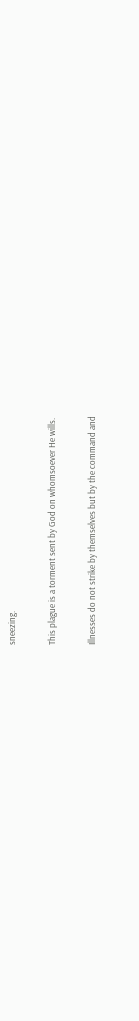sneezing.

This plague is a torment sent by God on whomsoever He wills.

Illnesses do not strike by themselves but by the command and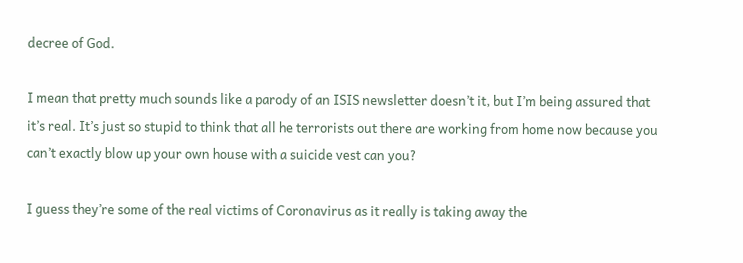decree of God.

I mean that pretty much sounds like a parody of an ISIS newsletter doesn’t it, but I’m being assured that it’s real. It’s just so stupid to think that all he terrorists out there are working from home now because you can’t exactly blow up your own house with a suicide vest can you?

I guess they’re some of the real victims of Coronavirus as it really is taking away the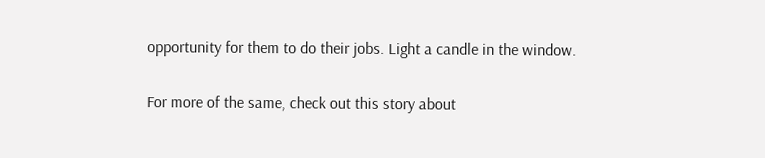opportunity for them to do their jobs. Light a candle in the window.

For more of the same, check out this story about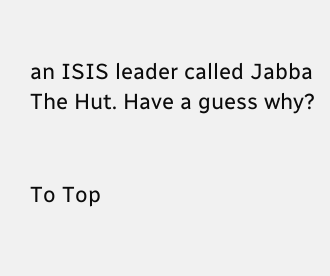an ISIS leader called Jabba The Hut. Have a guess why?


To Top